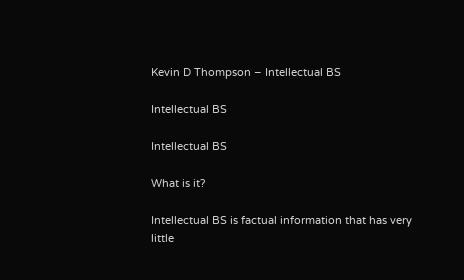Kevin D Thompson – Intellectual BS

Intellectual BS

Intellectual BS

What is it?

Intellectual BS is factual information that has very little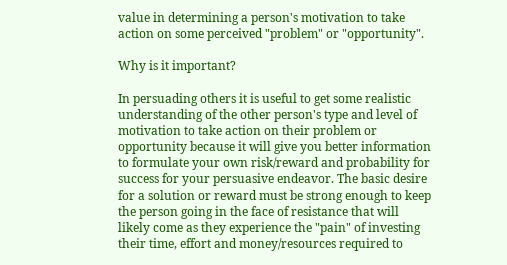value in determining a person's motivation to take action on some perceived "problem" or "opportunity".

Why is it important?

In persuading others it is useful to get some realistic understanding of the other person's type and level of motivation to take action on their problem or opportunity because it will give you better information to formulate your own risk/reward and probability for success for your persuasive endeavor. The basic desire for a solution or reward must be strong enough to keep the person going in the face of resistance that will likely come as they experience the "pain" of investing their time, effort and money/resources required to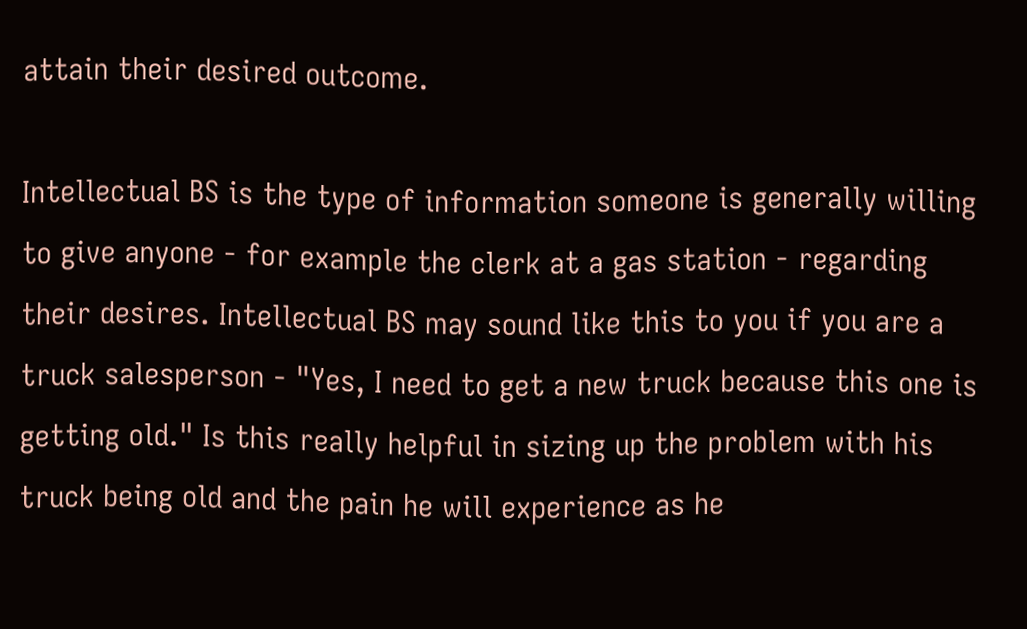attain their desired outcome.

Intellectual BS is the type of information someone is generally willing to give anyone - for example the clerk at a gas station - regarding their desires. Intellectual BS may sound like this to you if you are a truck salesperson - "Yes, I need to get a new truck because this one is getting old." Is this really helpful in sizing up the problem with his truck being old and the pain he will experience as he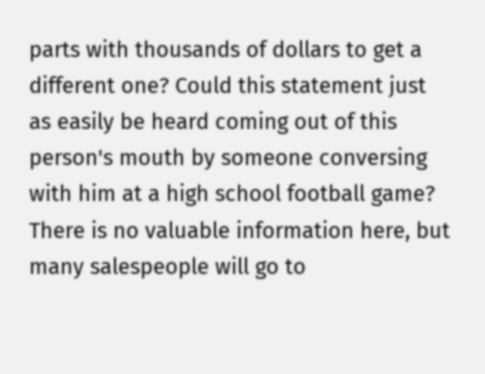parts with thousands of dollars to get a different one? Could this statement just as easily be heard coming out of this person's mouth by someone conversing with him at a high school football game? There is no valuable information here, but many salespeople will go to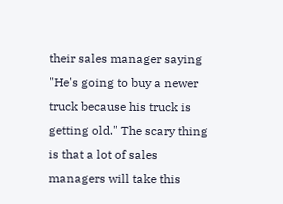their sales manager saying "He's going to buy a newer truck because his truck is getting old." The scary thing is that a lot of sales managers will take this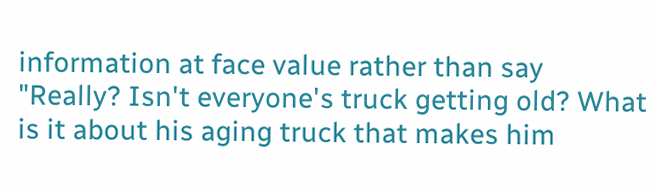information at face value rather than say "Really? Isn't everyone's truck getting old? What is it about his aging truck that makes him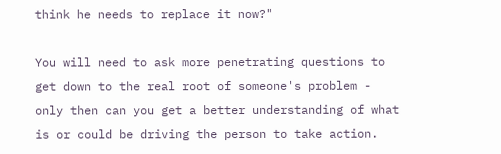think he needs to replace it now?"

You will need to ask more penetrating questions to get down to the real root of someone's problem - only then can you get a better understanding of what is or could be driving the person to take action.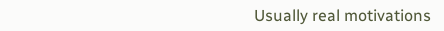Usually real motivations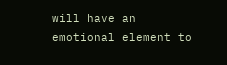will have an emotional element to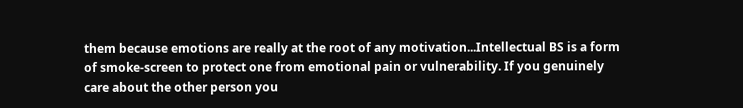them because emotions are really at the root of any motivation...Intellectual BS is a form of smoke-screen to protect one from emotional pain or vulnerability. If you genuinely care about the other person you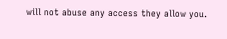will not abuse any access they allow you.